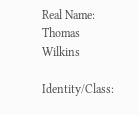Real Name: Thomas Wilkins

Identity/Class: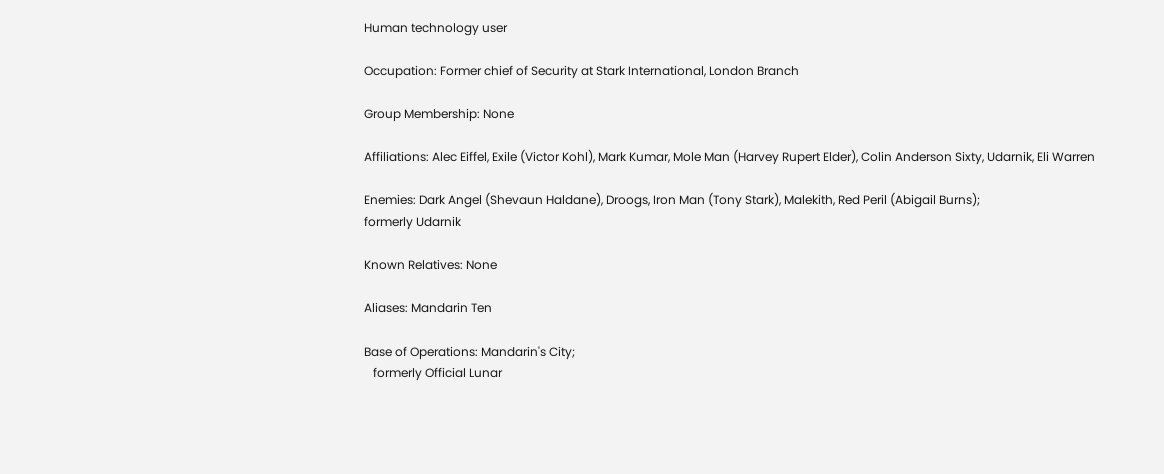Human technology user

Occupation: Former chief of Security at Stark International, London Branch

Group Membership: None

Affiliations: Alec Eiffel, Exile (Victor Kohl), Mark Kumar, Mole Man (Harvey Rupert Elder), Colin Anderson Sixty, Udarnik, Eli Warren

Enemies: Dark Angel (Shevaun Haldane), Droogs, Iron Man (Tony Stark), Malekith, Red Peril (Abigail Burns);
formerly Udarnik

Known Relatives: None

Aliases: Mandarin Ten

Base of Operations: Mandarin's City;
   formerly Official Lunar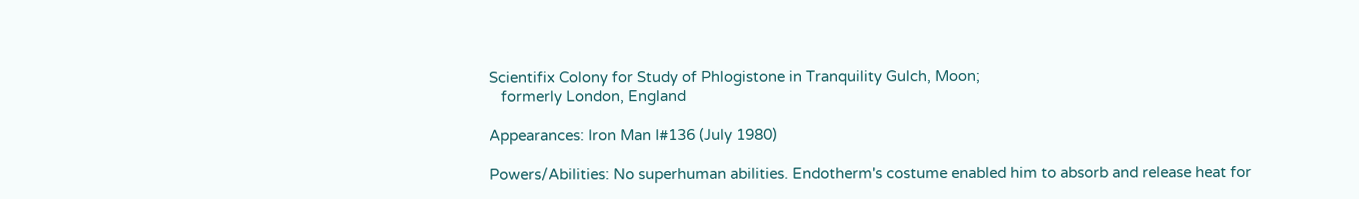Scientifix Colony for Study of Phlogistone in Tranquility Gulch, Moon;
   formerly London, England

Appearances: Iron Man I#136 (July 1980)

Powers/Abilities: No superhuman abilities. Endotherm's costume enabled him to absorb and release heat for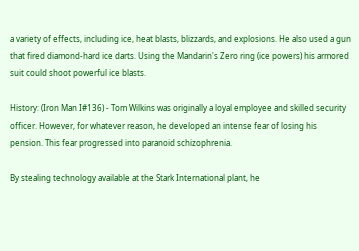a variety of effects, including ice, heat blasts, blizzards, and explosions. He also used a gun that fired diamond-hard ice darts. Using the Mandarin's Zero ring (ice powers) his armored suit could shoot powerful ice blasts.

History: (Iron Man I#136) - Tom Wilkins was originally a loyal employee and skilled security officer. However, for whatever reason, he developed an intense fear of losing his pension. This fear progressed into paranoid schizophrenia.

By stealing technology available at the Stark International plant, he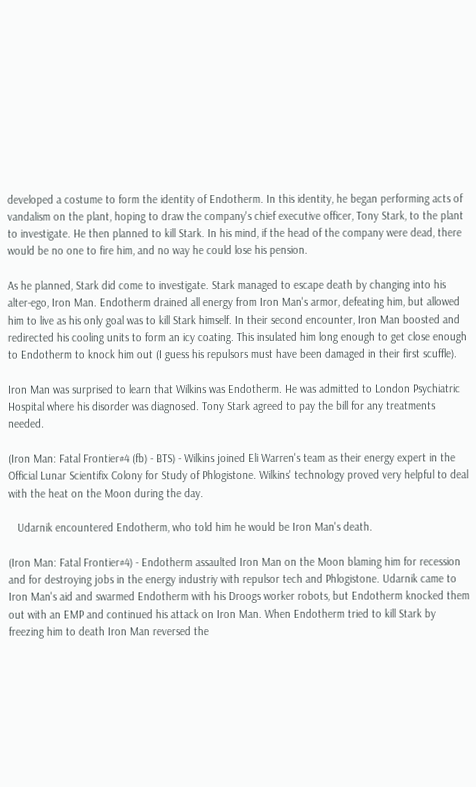developed a costume to form the identity of Endotherm. In this identity, he began performing acts of vandalism on the plant, hoping to draw the company's chief executive officer, Tony Stark, to the plant to investigate. He then planned to kill Stark. In his mind, if the head of the company were dead, there would be no one to fire him, and no way he could lose his pension.

As he planned, Stark did come to investigate. Stark managed to escape death by changing into his alter-ego, Iron Man. Endotherm drained all energy from Iron Man's armor, defeating him, but allowed him to live as his only goal was to kill Stark himself. In their second encounter, Iron Man boosted and redirected his cooling units to form an icy coating. This insulated him long enough to get close enough to Endotherm to knock him out (I guess his repulsors must have been damaged in their first scuffle).

Iron Man was surprised to learn that Wilkins was Endotherm. He was admitted to London Psychiatric Hospital where his disorder was diagnosed. Tony Stark agreed to pay the bill for any treatments needed.

(Iron Man: Fatal Frontier#4 (fb) - BTS) - Wilkins joined Eli Warren's team as their energy expert in the Official Lunar Scientifix Colony for Study of Phlogistone. Wilkins' technology proved very helpful to deal with the heat on the Moon during the day.

   Udarnik encountered Endotherm, who told him he would be Iron Man's death.

(Iron Man: Fatal Frontier#4) - Endotherm assaulted Iron Man on the Moon blaming him for recession and for destroying jobs in the energy industriy with repulsor tech and Phlogistone. Udarnik came to Iron Man's aid and swarmed Endotherm with his Droogs worker robots, but Endotherm knocked them out with an EMP and continued his attack on Iron Man. When Endotherm tried to kill Stark by freezing him to death Iron Man reversed the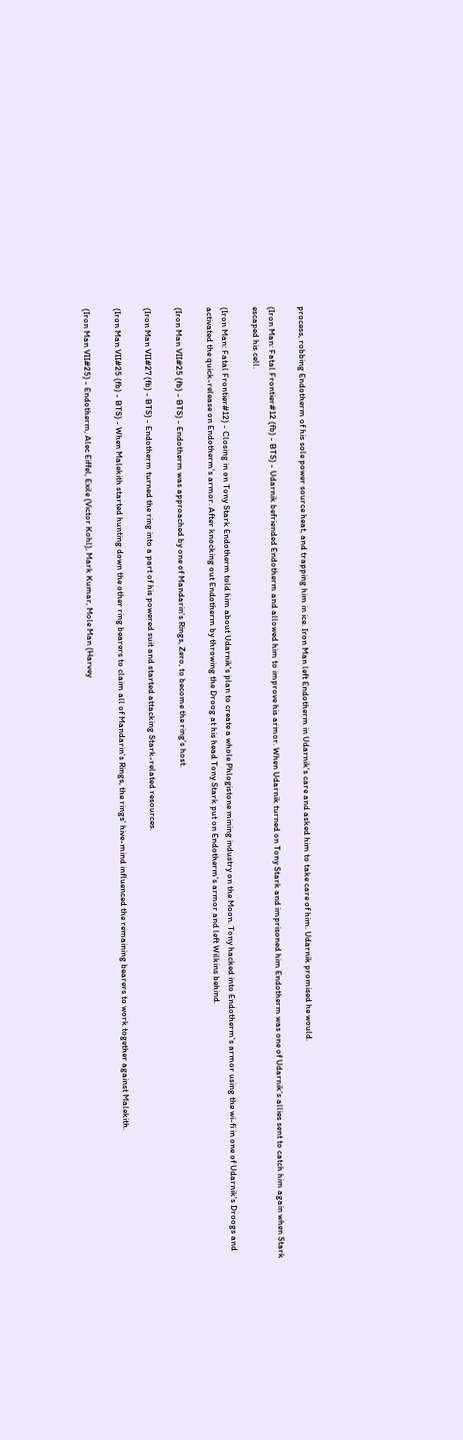process, robbing Endotherm of his sole power source heat, and trapping him in ice. Iron Man left Endotherm in Udarnik's care and asked him to take care of him. Udarnik promised he would.

(Iron Man: Fatal Frontier#12 (fb) - BTS) - Udarnik befriended Endotherm and allowed him to improve his armor. When Udarnik turned on Tony Stark and imprisoned him Endotherm was one of Udarnik's allies sent to catch him again when Stark escaped his cell.

(Iron Man: Fatal Frontier#12) - Closing in on Tony Stark Endotherm told him about Udarnik's plan to create a whole Phlogistone mining industry on the Moon. Tony hacked into Endotherm's armor using the wi-fi in one of Udarnik's Droogs and activated the quick-release on Endotherm's armor. After knocking out Endotherm by throwing the Droog at his head Tony Stark put on Endotherm's armor and left Wilkins behind.

(Iron Man VII#25 (fb) - BTS) - Endotherm was approached by one of Mandarin's Rings, Zero, to become the ring's host.

(Iron Man VII#27 (fb) - BTS) - Endotherm turned the ring into a part of his powered suit and started attacking Stark-related resources.

(Iron Man VII#25 (fb) - BTS) - When Malekith started hunting down the other ring bearers to claim all of Mandarin's Rings, the rings' hive-mind influenced the remaining bearers to work together against Malekith.

(Iron Man VII#25) - Endotherm, Alec Eiffel, Exile (Victor Kohl), Mark Kumar, Mole Man (Harvey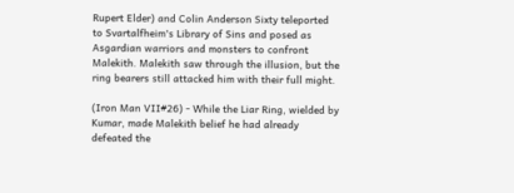Rupert Elder) and Colin Anderson Sixty teleported to Svartalfheim's Library of Sins and posed as Asgardian warriors and monsters to confront Malekith. Malekith saw through the illusion, but the ring bearers still attacked him with their full might.

(Iron Man VII#26) - While the Liar Ring, wielded by Kumar, made Malekith belief he had already defeated the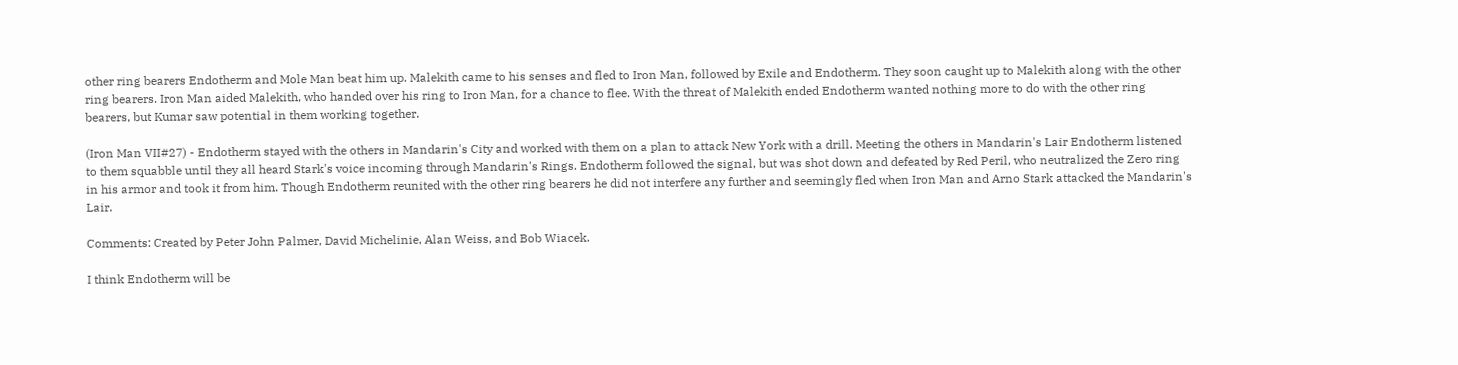other ring bearers Endotherm and Mole Man beat him up. Malekith came to his senses and fled to Iron Man, followed by Exile and Endotherm. They soon caught up to Malekith along with the other ring bearers. Iron Man aided Malekith, who handed over his ring to Iron Man, for a chance to flee. With the threat of Malekith ended Endotherm wanted nothing more to do with the other ring bearers, but Kumar saw potential in them working together.

(Iron Man VII#27) - Endotherm stayed with the others in Mandarin's City and worked with them on a plan to attack New York with a drill. Meeting the others in Mandarin's Lair Endotherm listened to them squabble until they all heard Stark's voice incoming through Mandarin's Rings. Endotherm followed the signal, but was shot down and defeated by Red Peril, who neutralized the Zero ring in his armor and took it from him. Though Endotherm reunited with the other ring bearers he did not interfere any further and seemingly fled when Iron Man and Arno Stark attacked the Mandarin's Lair.

Comments: Created by Peter John Palmer, David Michelinie, Alan Weiss, and Bob Wiacek.

I think Endotherm will be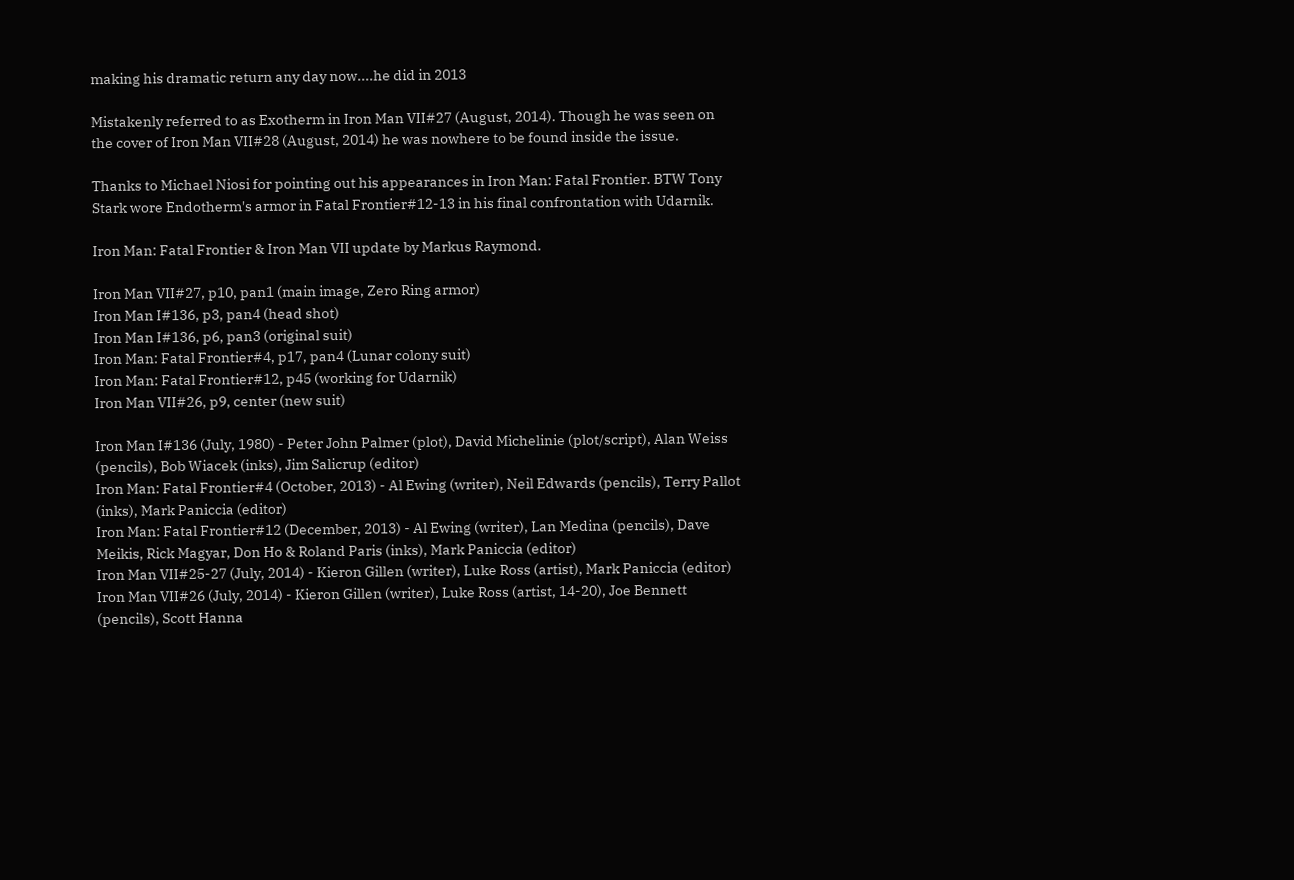making his dramatic return any day now....he did in 2013

Mistakenly referred to as Exotherm in Iron Man VII#27 (August, 2014). Though he was seen on the cover of Iron Man VII#28 (August, 2014) he was nowhere to be found inside the issue.

Thanks to Michael Niosi for pointing out his appearances in Iron Man: Fatal Frontier. BTW Tony Stark wore Endotherm's armor in Fatal Frontier#12-13 in his final confrontation with Udarnik.

Iron Man: Fatal Frontier & Iron Man VII update by Markus Raymond.

Iron Man VII#27, p10, pan1 (main image, Zero Ring armor)
Iron Man I#136, p3, pan4 (head shot)
Iron Man I#136, p6, pan3 (original suit)
Iron Man: Fatal Frontier#4, p17, pan4 (Lunar colony suit)
Iron Man: Fatal Frontier#12, p45 (working for Udarnik)
Iron Man VII#26, p9, center (new suit)

Iron Man I#136 (July, 1980) - Peter John Palmer (plot), David Michelinie (plot/script), Alan Weiss (pencils), Bob Wiacek (inks), Jim Salicrup (editor)
Iron Man: Fatal Frontier#4 (October, 2013) - Al Ewing (writer), Neil Edwards (pencils), Terry Pallot (inks), Mark Paniccia (editor)
Iron Man: Fatal Frontier#12 (December, 2013) - Al Ewing (writer), Lan Medina (pencils), Dave Meikis, Rick Magyar, Don Ho & Roland Paris (inks), Mark Paniccia (editor)
Iron Man VII#25-27 (July, 2014) - Kieron Gillen (writer), Luke Ross (artist), Mark Paniccia (editor)
Iron Man VII#26 (July, 2014) - Kieron Gillen (writer), Luke Ross (artist, 14-20), Joe Bennett (pencils), Scott Hanna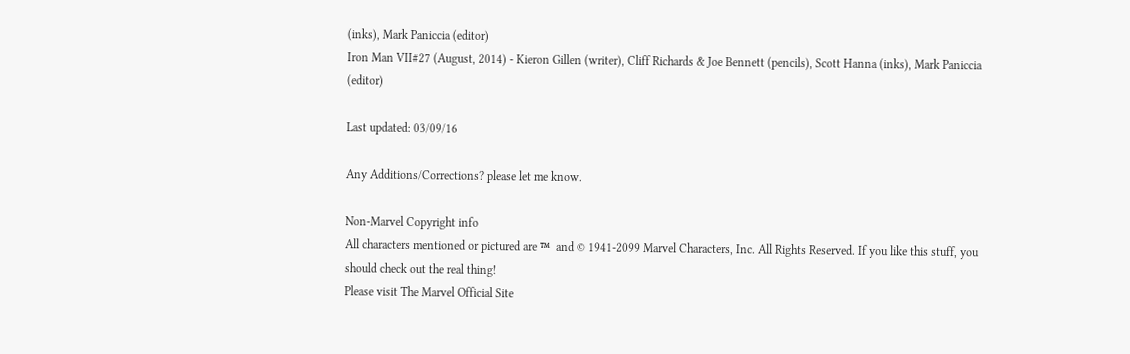(inks), Mark Paniccia (editor)
Iron Man VII#27 (August, 2014) - Kieron Gillen (writer), Cliff Richards & Joe Bennett (pencils), Scott Hanna (inks), Mark Paniccia (editor)

Last updated: 03/09/16

Any Additions/Corrections? please let me know.

Non-Marvel Copyright info
All characters mentioned or pictured are ™  and © 1941-2099 Marvel Characters, Inc. All Rights Reserved. If you like this stuff, you should check out the real thing!
Please visit The Marvel Official Site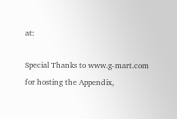at:

Special Thanks to www.g-mart.com for hosting the Appendix,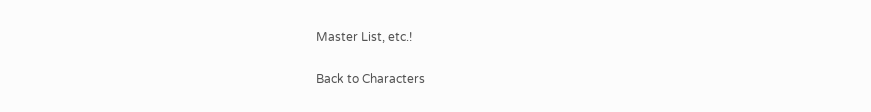Master List, etc.!

Back to Characters